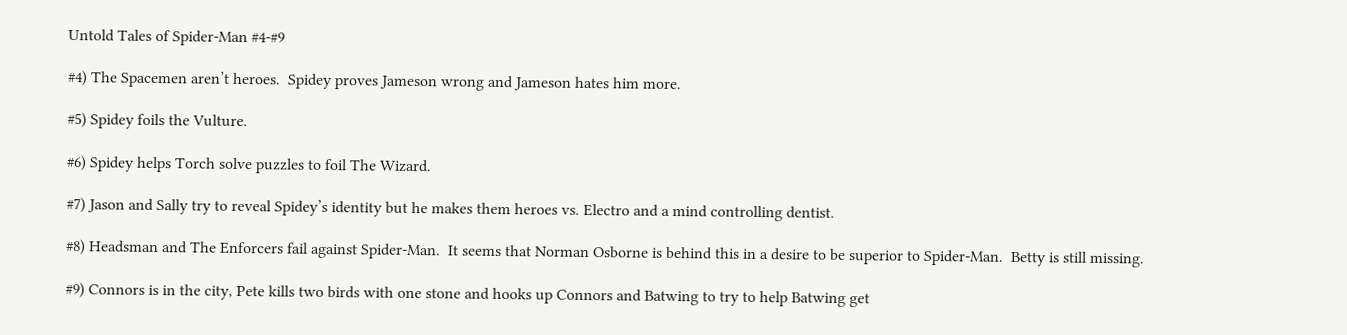Untold Tales of Spider-Man #4-#9

#4) The Spacemen aren’t heroes.  Spidey proves Jameson wrong and Jameson hates him more.

#5) Spidey foils the Vulture.

#6) Spidey helps Torch solve puzzles to foil The Wizard.

#7) Jason and Sally try to reveal Spidey’s identity but he makes them heroes vs. Electro and a mind controlling dentist.

#8) Headsman and The Enforcers fail against Spider-Man.  It seems that Norman Osborne is behind this in a desire to be superior to Spider-Man.  Betty is still missing.

#9) Connors is in the city, Pete kills two birds with one stone and hooks up Connors and Batwing to try to help Batwing get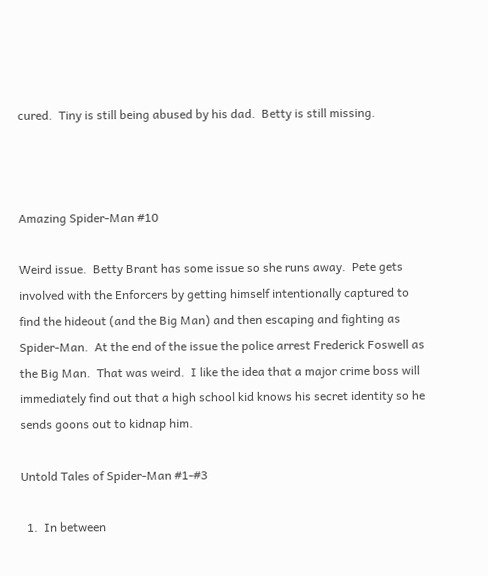cured.  Tiny is still being abused by his dad.  Betty is still missing.



Amazing Spider-Man #10

Weird issue.  Betty Brant has some issue so she runs away.  Pete gets involved with the Enforcers by getting himself intentionally captured to find the hideout (and the Big Man) and then escaping and fighting as Spider-Man.  At the end of the issue the police arrest Frederick Foswell as the Big Man.  That was weird.  I like the idea that a major crime boss will immediately find out that a high school kid knows his secret identity so he sends goons out to kidnap him.

Untold Tales of Spider-Man #1-#3

  1.  In between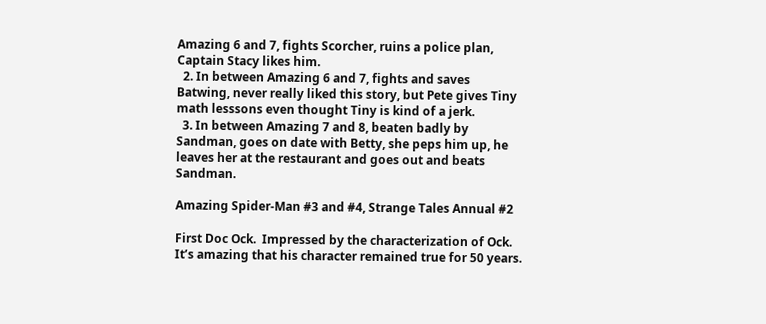Amazing 6 and 7, fights Scorcher, ruins a police plan, Captain Stacy likes him.
  2. In between Amazing 6 and 7, fights and saves Batwing, never really liked this story, but Pete gives Tiny math lesssons even thought Tiny is kind of a jerk.
  3. In between Amazing 7 and 8, beaten badly by Sandman, goes on date with Betty, she peps him up, he leaves her at the restaurant and goes out and beats Sandman.

Amazing Spider-Man #3 and #4, Strange Tales Annual #2

First Doc Ock.  Impressed by the characterization of Ock.  It’s amazing that his character remained true for 50 years.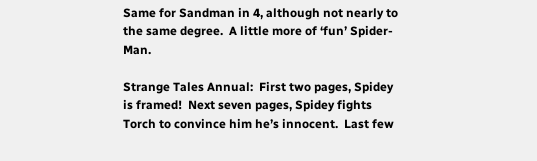Same for Sandman in 4, although not nearly to the same degree.  A little more of ‘fun’ Spider-Man.

Strange Tales Annual:  First two pages, Spidey is framed!  Next seven pages, Spidey fights Torch to convince him he’s innocent.  Last few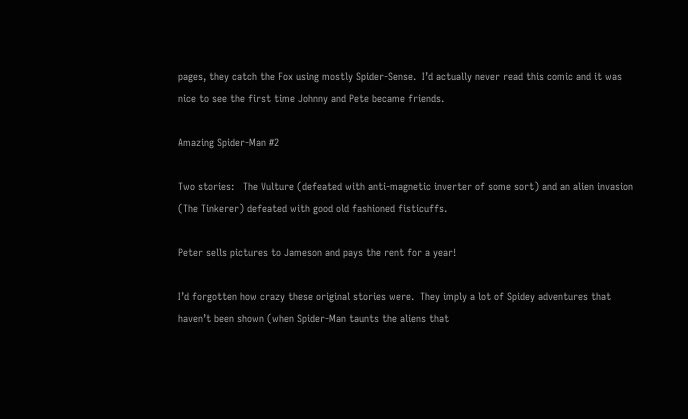pages, they catch the Fox using mostly Spider-Sense.  I’d actually never read this comic and it was nice to see the first time Johnny and Pete became friends.

Amazing Spider-Man #2

Two stories:   The Vulture (defeated with anti-magnetic inverter of some sort) and an alien invasion (The Tinkerer) defeated with good old fashioned fisticuffs.

Peter sells pictures to Jameson and pays the rent for a year!

I’d forgotten how crazy these original stories were.  They imply a lot of Spidey adventures that haven’t been shown (when Spider-Man taunts the aliens that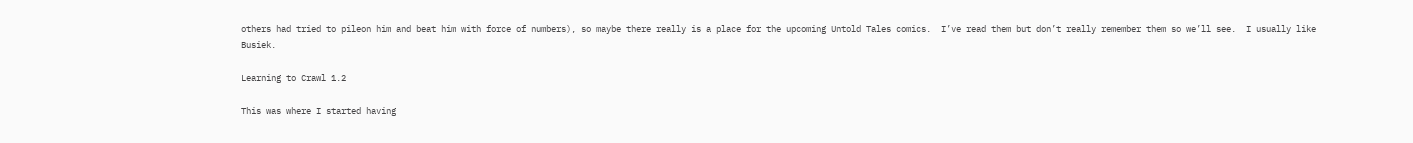others had tried to pileon him and beat him with force of numbers), so maybe there really is a place for the upcoming Untold Tales comics.  I’ve read them but don’t really remember them so we’ll see.  I usually like Busiek.

Learning to Crawl 1.2

This was where I started having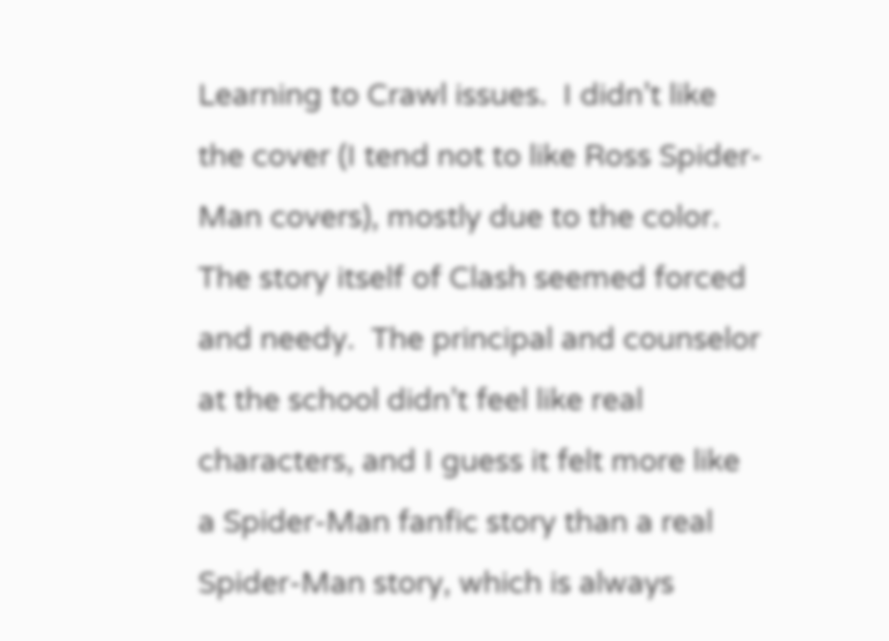Learning to Crawl issues.  I didn’t like the cover (I tend not to like Ross Spider-Man covers), mostly due to the color.  The story itself of Clash seemed forced and needy.  The principal and counselor at the school didn’t feel like real characters, and I guess it felt more like a Spider-Man fanfic story than a real Spider-Man story, which is always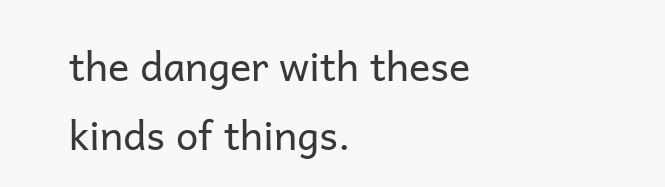the danger with these kinds of things.